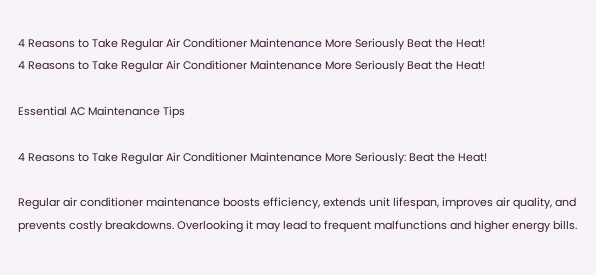4 Reasons to Take Regular Air Conditioner Maintenance More Seriously Beat the Heat!
4 Reasons to Take Regular Air Conditioner Maintenance More Seriously Beat the Heat!

Essential AC Maintenance Tips

4 Reasons to Take Regular Air Conditioner Maintenance More Seriously: Beat the Heat!

Regular air conditioner maintenance boosts efficiency, extends unit lifespan, improves air quality, and prevents costly breakdowns. Overlooking it may lead to frequent malfunctions and higher energy bills.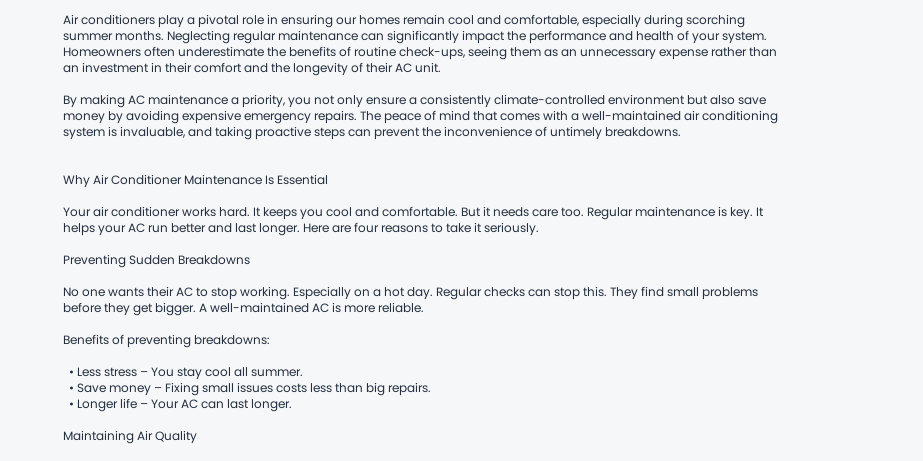Air conditioners play a pivotal role in ensuring our homes remain cool and comfortable, especially during scorching summer months. Neglecting regular maintenance can significantly impact the performance and health of your system. Homeowners often underestimate the benefits of routine check-ups, seeing them as an unnecessary expense rather than an investment in their comfort and the longevity of their AC unit.

By making AC maintenance a priority, you not only ensure a consistently climate-controlled environment but also save money by avoiding expensive emergency repairs. The peace of mind that comes with a well-maintained air conditioning system is invaluable, and taking proactive steps can prevent the inconvenience of untimely breakdowns.


Why Air Conditioner Maintenance Is Essential

Your air conditioner works hard. It keeps you cool and comfortable. But it needs care too. Regular maintenance is key. It helps your AC run better and last longer. Here are four reasons to take it seriously.

Preventing Sudden Breakdowns

No one wants their AC to stop working. Especially on a hot day. Regular checks can stop this. They find small problems before they get bigger. A well-maintained AC is more reliable.

Benefits of preventing breakdowns:

  • Less stress – You stay cool all summer.
  • Save money – Fixing small issues costs less than big repairs.
  • Longer life – Your AC can last longer.

Maintaining Air Quality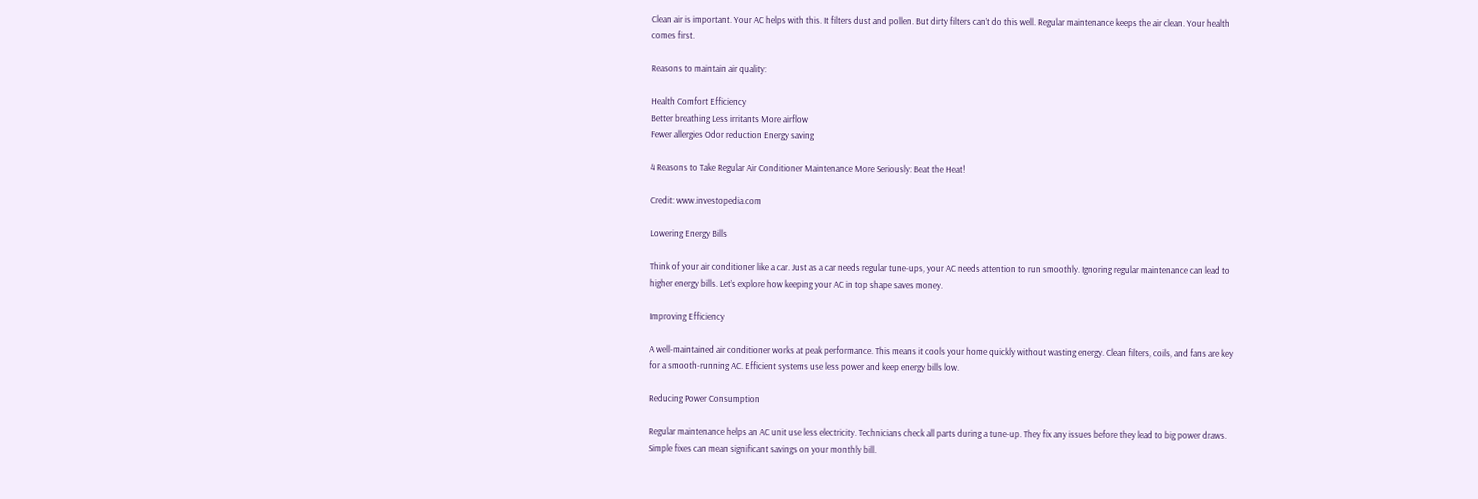Clean air is important. Your AC helps with this. It filters dust and pollen. But dirty filters can’t do this well. Regular maintenance keeps the air clean. Your health comes first.

Reasons to maintain air quality:

Health Comfort Efficiency
Better breathing Less irritants More airflow
Fewer allergies Odor reduction Energy saving

4 Reasons to Take Regular Air Conditioner Maintenance More Seriously: Beat the Heat!

Credit: www.investopedia.com

Lowering Energy Bills

Think of your air conditioner like a car. Just as a car needs regular tune-ups, your AC needs attention to run smoothly. Ignoring regular maintenance can lead to higher energy bills. Let’s explore how keeping your AC in top shape saves money.

Improving Efficiency

A well-maintained air conditioner works at peak performance. This means it cools your home quickly without wasting energy. Clean filters, coils, and fans are key for a smooth-running AC. Efficient systems use less power and keep energy bills low.

Reducing Power Consumption

Regular maintenance helps an AC unit use less electricity. Technicians check all parts during a tune-up. They fix any issues before they lead to big power draws. Simple fixes can mean significant savings on your monthly bill.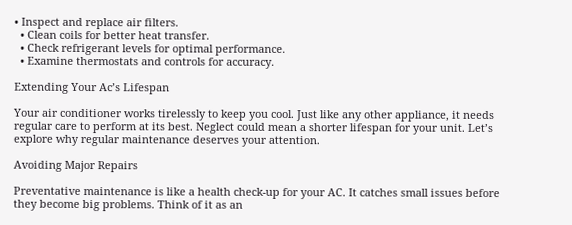• Inspect and replace air filters.
  • Clean coils for better heat transfer.
  • Check refrigerant levels for optimal performance.
  • Examine thermostats and controls for accuracy.

Extending Your Ac’s Lifespan

Your air conditioner works tirelessly to keep you cool. Just like any other appliance, it needs regular care to perform at its best. Neglect could mean a shorter lifespan for your unit. Let’s explore why regular maintenance deserves your attention.

Avoiding Major Repairs

Preventative maintenance is like a health check-up for your AC. It catches small issues before they become big problems. Think of it as an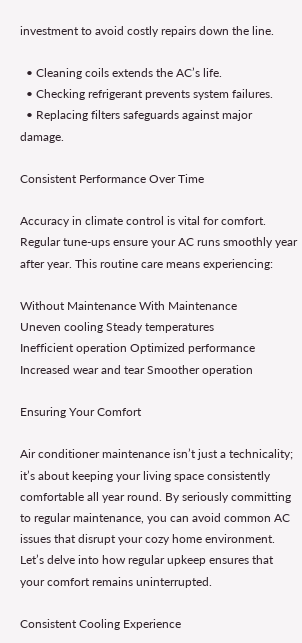investment to avoid costly repairs down the line.

  • Cleaning coils extends the AC’s life.
  • Checking refrigerant prevents system failures.
  • Replacing filters safeguards against major damage.

Consistent Performance Over Time

Accuracy in climate control is vital for comfort. Regular tune-ups ensure your AC runs smoothly year after year. This routine care means experiencing:

Without Maintenance With Maintenance
Uneven cooling Steady temperatures
Inefficient operation Optimized performance
Increased wear and tear Smoother operation

Ensuring Your Comfort

Air conditioner maintenance isn’t just a technicality; it’s about keeping your living space consistently comfortable all year round. By seriously committing to regular maintenance, you can avoid common AC issues that disrupt your cozy home environment. Let’s delve into how regular upkeep ensures that your comfort remains uninterrupted.

Consistent Cooling Experience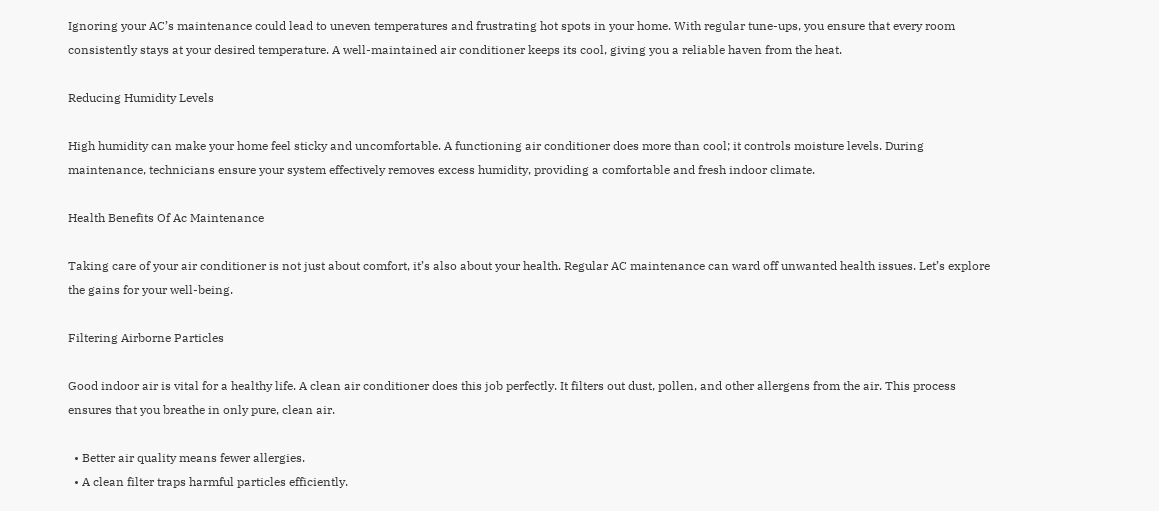Ignoring your AC’s maintenance could lead to uneven temperatures and frustrating hot spots in your home. With regular tune-ups, you ensure that every room consistently stays at your desired temperature. A well-maintained air conditioner keeps its cool, giving you a reliable haven from the heat.

Reducing Humidity Levels

High humidity can make your home feel sticky and uncomfortable. A functioning air conditioner does more than cool; it controls moisture levels. During maintenance, technicians ensure your system effectively removes excess humidity, providing a comfortable and fresh indoor climate.

Health Benefits Of Ac Maintenance

Taking care of your air conditioner is not just about comfort, it’s also about your health. Regular AC maintenance can ward off unwanted health issues. Let’s explore the gains for your well-being.

Filtering Airborne Particles

Good indoor air is vital for a healthy life. A clean air conditioner does this job perfectly. It filters out dust, pollen, and other allergens from the air. This process ensures that you breathe in only pure, clean air.

  • Better air quality means fewer allergies.
  • A clean filter traps harmful particles efficiently.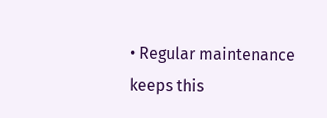• Regular maintenance keeps this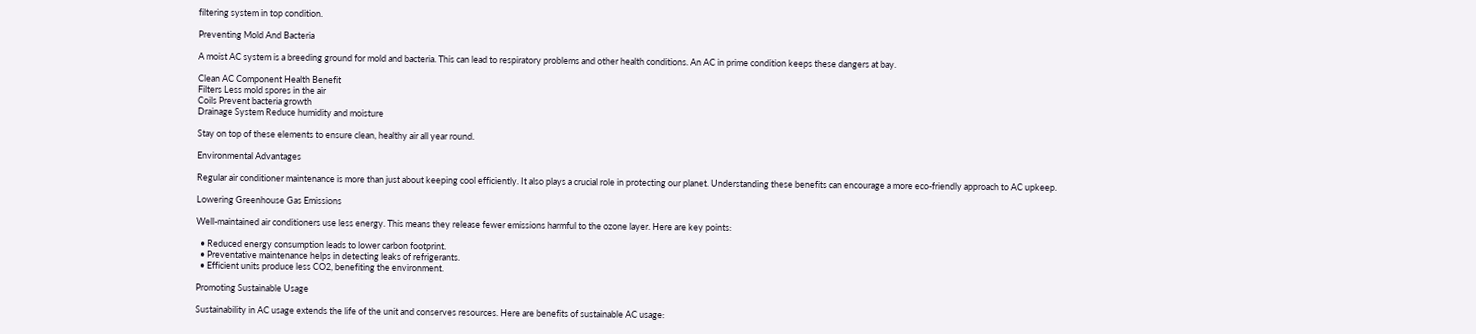filtering system in top condition.

Preventing Mold And Bacteria

A moist AC system is a breeding ground for mold and bacteria. This can lead to respiratory problems and other health conditions. An AC in prime condition keeps these dangers at bay.

Clean AC Component Health Benefit
Filters Less mold spores in the air
Coils Prevent bacteria growth
Drainage System Reduce humidity and moisture

Stay on top of these elements to ensure clean, healthy air all year round.

Environmental Advantages

Regular air conditioner maintenance is more than just about keeping cool efficiently. It also plays a crucial role in protecting our planet. Understanding these benefits can encourage a more eco-friendly approach to AC upkeep.

Lowering Greenhouse Gas Emissions

Well-maintained air conditioners use less energy. This means they release fewer emissions harmful to the ozone layer. Here are key points:

  • Reduced energy consumption leads to lower carbon footprint.
  • Preventative maintenance helps in detecting leaks of refrigerants.
  • Efficient units produce less CO2, benefiting the environment.

Promoting Sustainable Usage

Sustainability in AC usage extends the life of the unit and conserves resources. Here are benefits of sustainable AC usage: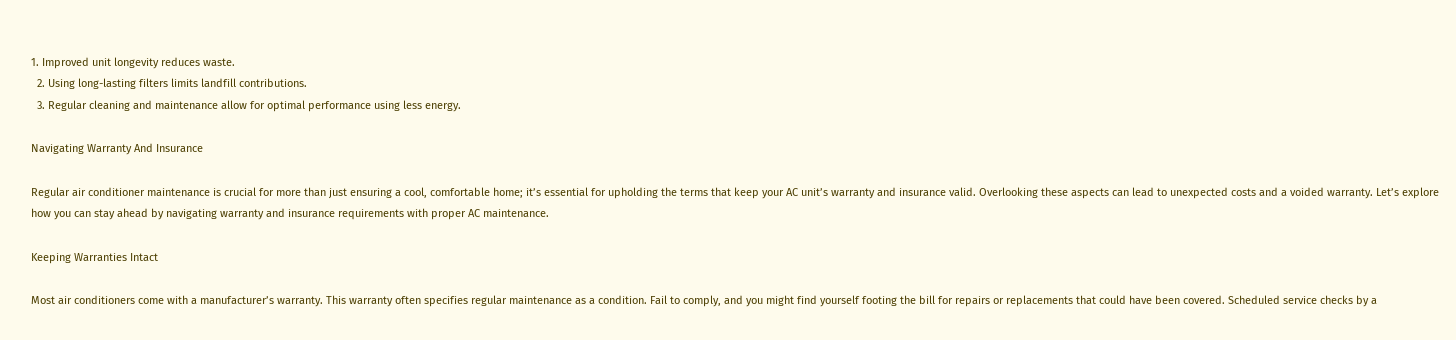1. Improved unit longevity reduces waste.
  2. Using long-lasting filters limits landfill contributions.
  3. Regular cleaning and maintenance allow for optimal performance using less energy.

Navigating Warranty And Insurance

Regular air conditioner maintenance is crucial for more than just ensuring a cool, comfortable home; it’s essential for upholding the terms that keep your AC unit’s warranty and insurance valid. Overlooking these aspects can lead to unexpected costs and a voided warranty. Let’s explore how you can stay ahead by navigating warranty and insurance requirements with proper AC maintenance.

Keeping Warranties Intact

Most air conditioners come with a manufacturer’s warranty. This warranty often specifies regular maintenance as a condition. Fail to comply, and you might find yourself footing the bill for repairs or replacements that could have been covered. Scheduled service checks by a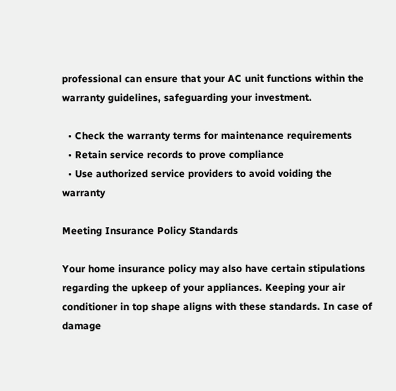professional can ensure that your AC unit functions within the warranty guidelines, safeguarding your investment.

  • Check the warranty terms for maintenance requirements
  • Retain service records to prove compliance
  • Use authorized service providers to avoid voiding the warranty

Meeting Insurance Policy Standards

Your home insurance policy may also have certain stipulations regarding the upkeep of your appliances. Keeping your air conditioner in top shape aligns with these standards. In case of damage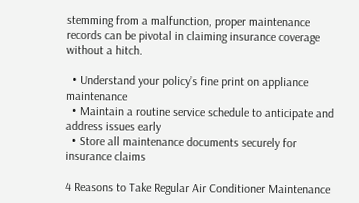stemming from a malfunction, proper maintenance records can be pivotal in claiming insurance coverage without a hitch.

  • Understand your policy’s fine print on appliance maintenance
  • Maintain a routine service schedule to anticipate and address issues early
  • Store all maintenance documents securely for insurance claims

4 Reasons to Take Regular Air Conditioner Maintenance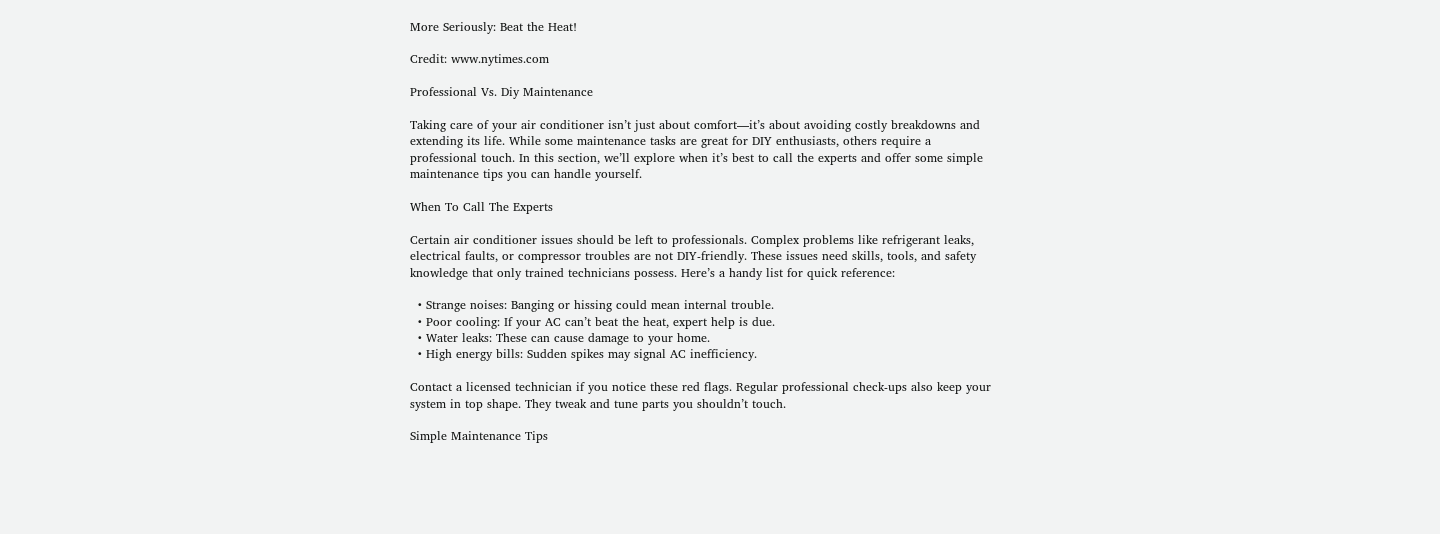More Seriously: Beat the Heat!

Credit: www.nytimes.com

Professional Vs. Diy Maintenance

Taking care of your air conditioner isn’t just about comfort—it’s about avoiding costly breakdowns and extending its life. While some maintenance tasks are great for DIY enthusiasts, others require a professional touch. In this section, we’ll explore when it’s best to call the experts and offer some simple maintenance tips you can handle yourself.

When To Call The Experts

Certain air conditioner issues should be left to professionals. Complex problems like refrigerant leaks, electrical faults, or compressor troubles are not DIY-friendly. These issues need skills, tools, and safety knowledge that only trained technicians possess. Here’s a handy list for quick reference:

  • Strange noises: Banging or hissing could mean internal trouble.
  • Poor cooling: If your AC can’t beat the heat, expert help is due.
  • Water leaks: These can cause damage to your home.
  • High energy bills: Sudden spikes may signal AC inefficiency.

Contact a licensed technician if you notice these red flags. Regular professional check-ups also keep your system in top shape. They tweak and tune parts you shouldn’t touch.

Simple Maintenance Tips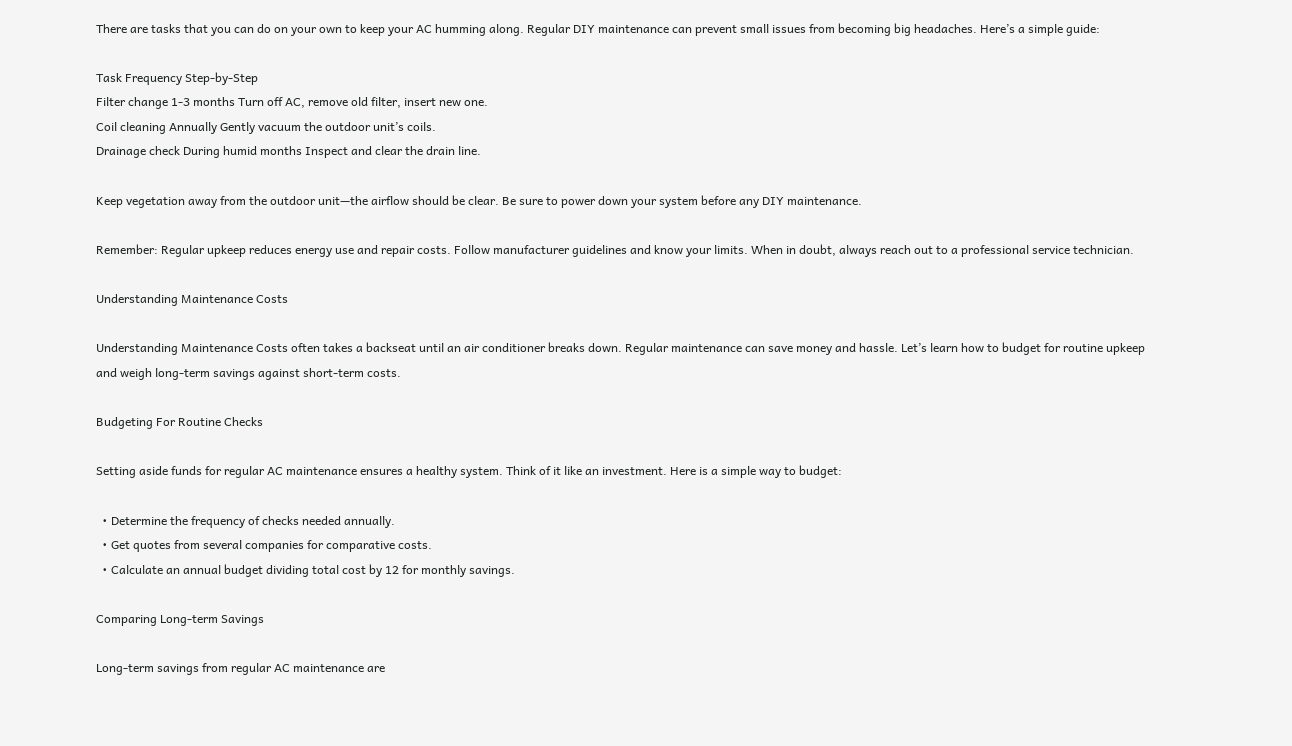There are tasks that you can do on your own to keep your AC humming along. Regular DIY maintenance can prevent small issues from becoming big headaches. Here’s a simple guide:

Task Frequency Step-by-Step
Filter change 1-3 months Turn off AC, remove old filter, insert new one.
Coil cleaning Annually Gently vacuum the outdoor unit’s coils.
Drainage check During humid months Inspect and clear the drain line.

Keep vegetation away from the outdoor unit—the airflow should be clear. Be sure to power down your system before any DIY maintenance.

Remember: Regular upkeep reduces energy use and repair costs. Follow manufacturer guidelines and know your limits. When in doubt, always reach out to a professional service technician.

Understanding Maintenance Costs

Understanding Maintenance Costs often takes a backseat until an air conditioner breaks down. Regular maintenance can save money and hassle. Let’s learn how to budget for routine upkeep and weigh long-term savings against short-term costs.

Budgeting For Routine Checks

Setting aside funds for regular AC maintenance ensures a healthy system. Think of it like an investment. Here is a simple way to budget:

  • Determine the frequency of checks needed annually.
  • Get quotes from several companies for comparative costs.
  • Calculate an annual budget dividing total cost by 12 for monthly savings.

Comparing Long-term Savings

Long-term savings from regular AC maintenance are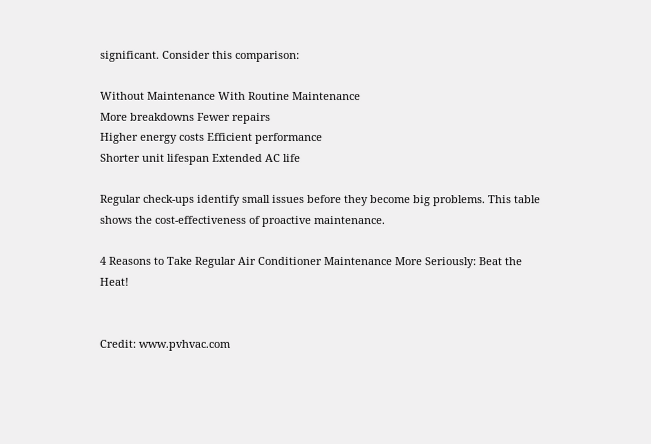significant. Consider this comparison:

Without Maintenance With Routine Maintenance
More breakdowns Fewer repairs
Higher energy costs Efficient performance
Shorter unit lifespan Extended AC life

Regular check-ups identify small issues before they become big problems. This table shows the cost-effectiveness of proactive maintenance.

4 Reasons to Take Regular Air Conditioner Maintenance More Seriously: Beat the Heat!


Credit: www.pvhvac.com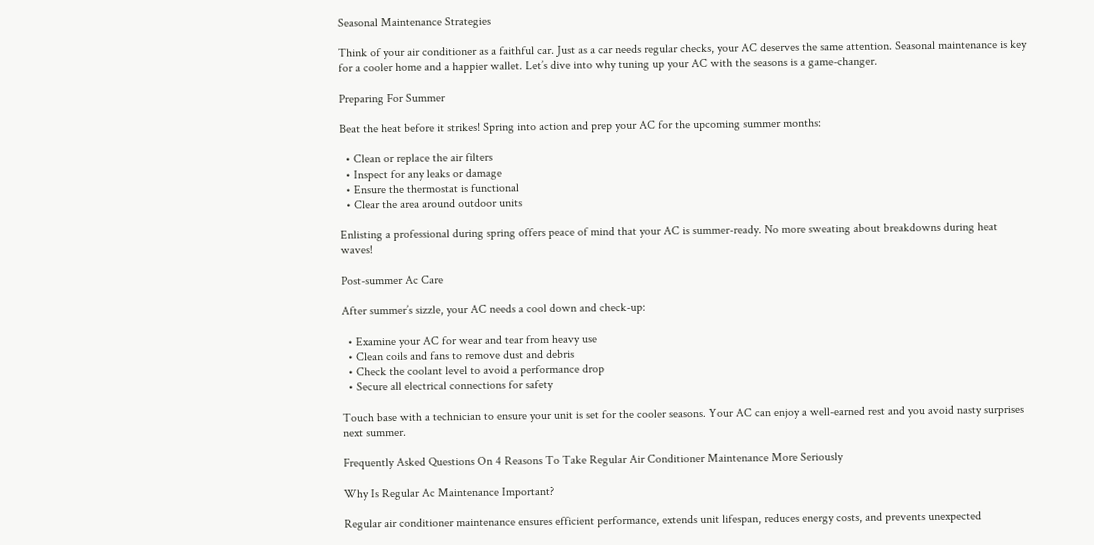Seasonal Maintenance Strategies

Think of your air conditioner as a faithful car. Just as a car needs regular checks, your AC deserves the same attention. Seasonal maintenance is key for a cooler home and a happier wallet. Let’s dive into why tuning up your AC with the seasons is a game-changer.

Preparing For Summer

Beat the heat before it strikes! Spring into action and prep your AC for the upcoming summer months:

  • Clean or replace the air filters
  • Inspect for any leaks or damage
  • Ensure the thermostat is functional
  • Clear the area around outdoor units

Enlisting a professional during spring offers peace of mind that your AC is summer-ready. No more sweating about breakdowns during heat waves!

Post-summer Ac Care

After summer’s sizzle, your AC needs a cool down and check-up:

  • Examine your AC for wear and tear from heavy use
  • Clean coils and fans to remove dust and debris
  • Check the coolant level to avoid a performance drop
  • Secure all electrical connections for safety

Touch base with a technician to ensure your unit is set for the cooler seasons. Your AC can enjoy a well-earned rest and you avoid nasty surprises next summer.

Frequently Asked Questions On 4 Reasons To Take Regular Air Conditioner Maintenance More Seriously

Why Is Regular Ac Maintenance Important?

Regular air conditioner maintenance ensures efficient performance, extends unit lifespan, reduces energy costs, and prevents unexpected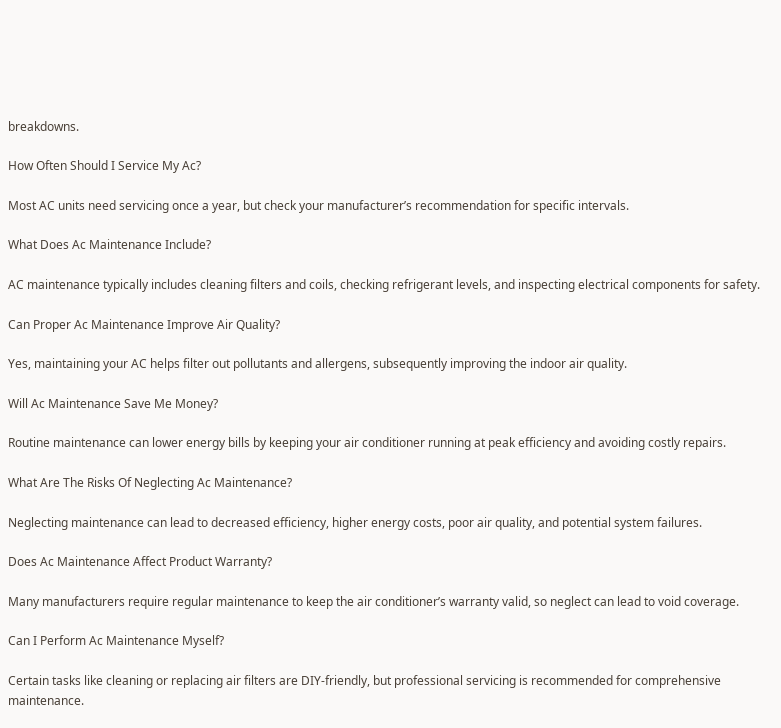breakdowns.

How Often Should I Service My Ac?

Most AC units need servicing once a year, but check your manufacturer’s recommendation for specific intervals.

What Does Ac Maintenance Include?

AC maintenance typically includes cleaning filters and coils, checking refrigerant levels, and inspecting electrical components for safety.

Can Proper Ac Maintenance Improve Air Quality?

Yes, maintaining your AC helps filter out pollutants and allergens, subsequently improving the indoor air quality.

Will Ac Maintenance Save Me Money?

Routine maintenance can lower energy bills by keeping your air conditioner running at peak efficiency and avoiding costly repairs.

What Are The Risks Of Neglecting Ac Maintenance?

Neglecting maintenance can lead to decreased efficiency, higher energy costs, poor air quality, and potential system failures.

Does Ac Maintenance Affect Product Warranty?

Many manufacturers require regular maintenance to keep the air conditioner’s warranty valid, so neglect can lead to void coverage.

Can I Perform Ac Maintenance Myself?

Certain tasks like cleaning or replacing air filters are DIY-friendly, but professional servicing is recommended for comprehensive maintenance.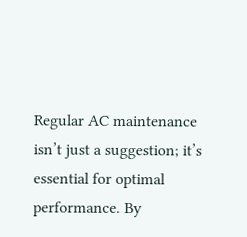Regular AC maintenance isn’t just a suggestion; it’s essential for optimal performance. By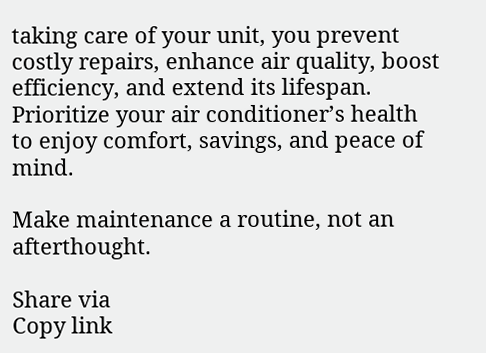taking care of your unit, you prevent costly repairs, enhance air quality, boost efficiency, and extend its lifespan. Prioritize your air conditioner’s health to enjoy comfort, savings, and peace of mind.

Make maintenance a routine, not an afterthought.

Share via
Copy link